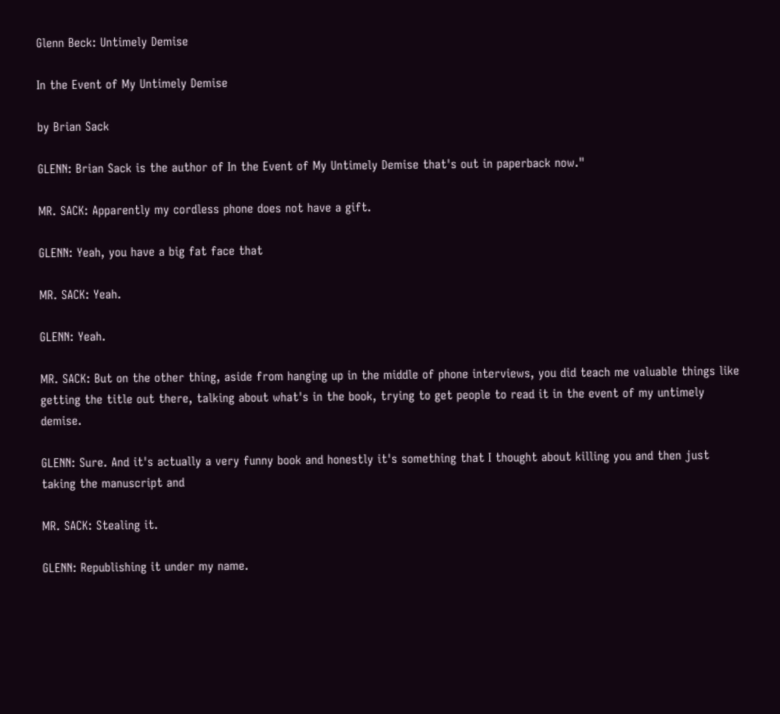Glenn Beck: Untimely Demise

In the Event of My Untimely Demise

by Brian Sack

GLENN: Brian Sack is the author of In the Event of My Untimely Demise that's out in paperback now."

MR. SACK: Apparently my cordless phone does not have a gift.

GLENN: Yeah, you have a big fat face that

MR. SACK: Yeah.

GLENN: Yeah.

MR. SACK: But on the other thing, aside from hanging up in the middle of phone interviews, you did teach me valuable things like getting the title out there, talking about what's in the book, trying to get people to read it in the event of my untimely demise.

GLENN: Sure. And it's actually a very funny book and honestly it's something that I thought about killing you and then just taking the manuscript and

MR. SACK: Stealing it.

GLENN: Republishing it under my name.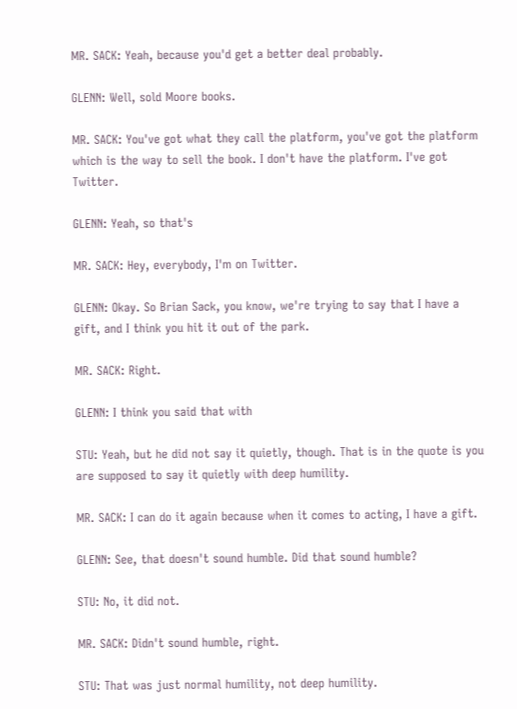MR. SACK: Yeah, because you'd get a better deal probably.

GLENN: Well, sold Moore books.

MR. SACK: You've got what they call the platform, you've got the platform which is the way to sell the book. I don't have the platform. I've got Twitter.

GLENN: Yeah, so that's

MR. SACK: Hey, everybody, I'm on Twitter.

GLENN: Okay. So Brian Sack, you know, we're trying to say that I have a gift, and I think you hit it out of the park.

MR. SACK: Right.

GLENN: I think you said that with

STU: Yeah, but he did not say it quietly, though. That is in the quote is you are supposed to say it quietly with deep humility.

MR. SACK: I can do it again because when it comes to acting, I have a gift.

GLENN: See, that doesn't sound humble. Did that sound humble?

STU: No, it did not.

MR. SACK: Didn't sound humble, right.

STU: That was just normal humility, not deep humility.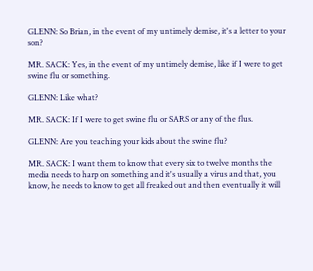GLENN: So Brian, in the event of my untimely demise, it's a letter to your son?

MR. SACK: Yes, in the event of my untimely demise, like if I were to get swine flu or something.

GLENN: Like what?

MR. SACK: If I were to get swine flu or SARS or any of the flus.

GLENN: Are you teaching your kids about the swine flu?

MR. SACK: I want them to know that every six to twelve months the media needs to harp on something and it's usually a virus and that, you know, he needs to know to get all freaked out and then eventually it will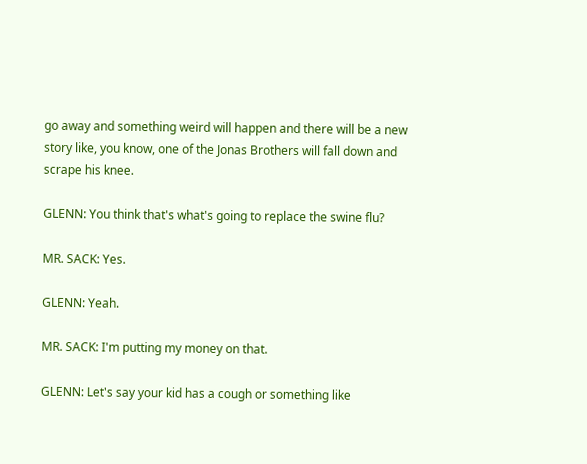go away and something weird will happen and there will be a new story like, you know, one of the Jonas Brothers will fall down and scrape his knee.

GLENN: You think that's what's going to replace the swine flu?

MR. SACK: Yes.

GLENN: Yeah.

MR. SACK: I'm putting my money on that.

GLENN: Let's say your kid has a cough or something like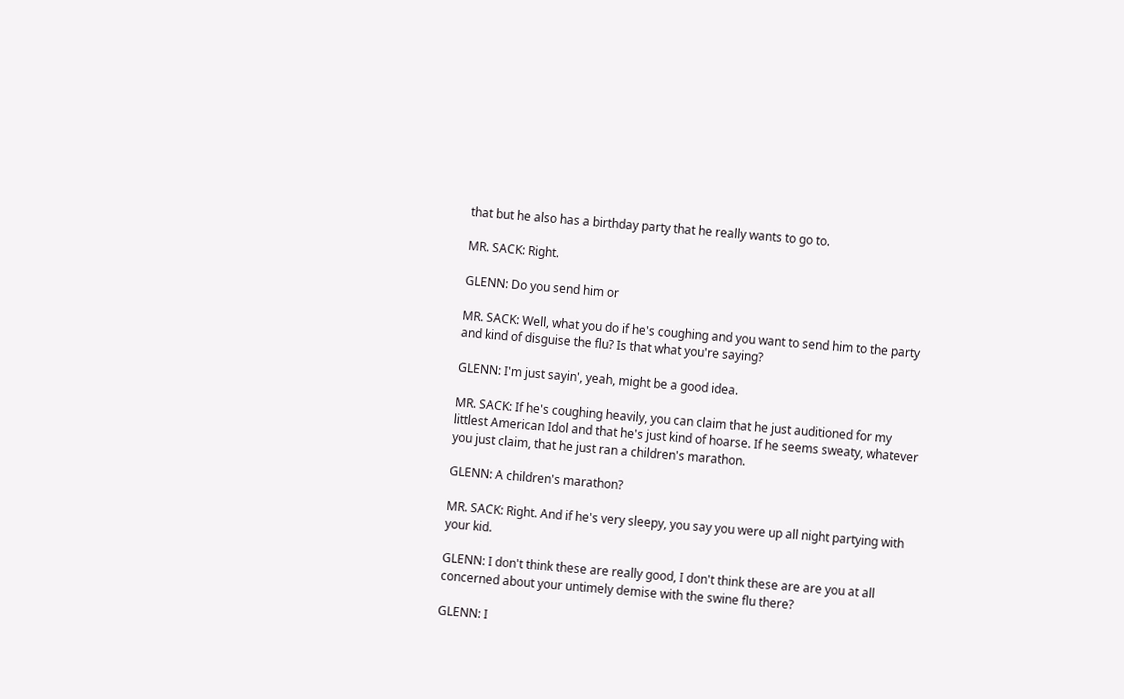that but he also has a birthday party that he really wants to go to.

MR. SACK: Right.

GLENN: Do you send him or

MR. SACK: Well, what you do if he's coughing and you want to send him to the party and kind of disguise the flu? Is that what you're saying?

GLENN: I'm just sayin', yeah, might be a good idea.

MR. SACK: If he's coughing heavily, you can claim that he just auditioned for my littlest American Idol and that he's just kind of hoarse. If he seems sweaty, whatever you just claim, that he just ran a children's marathon.

GLENN: A children's marathon?

MR. SACK: Right. And if he's very sleepy, you say you were up all night partying with your kid.

GLENN: I don't think these are really good, I don't think these are are you at all concerned about your untimely demise with the swine flu there?

GLENN: I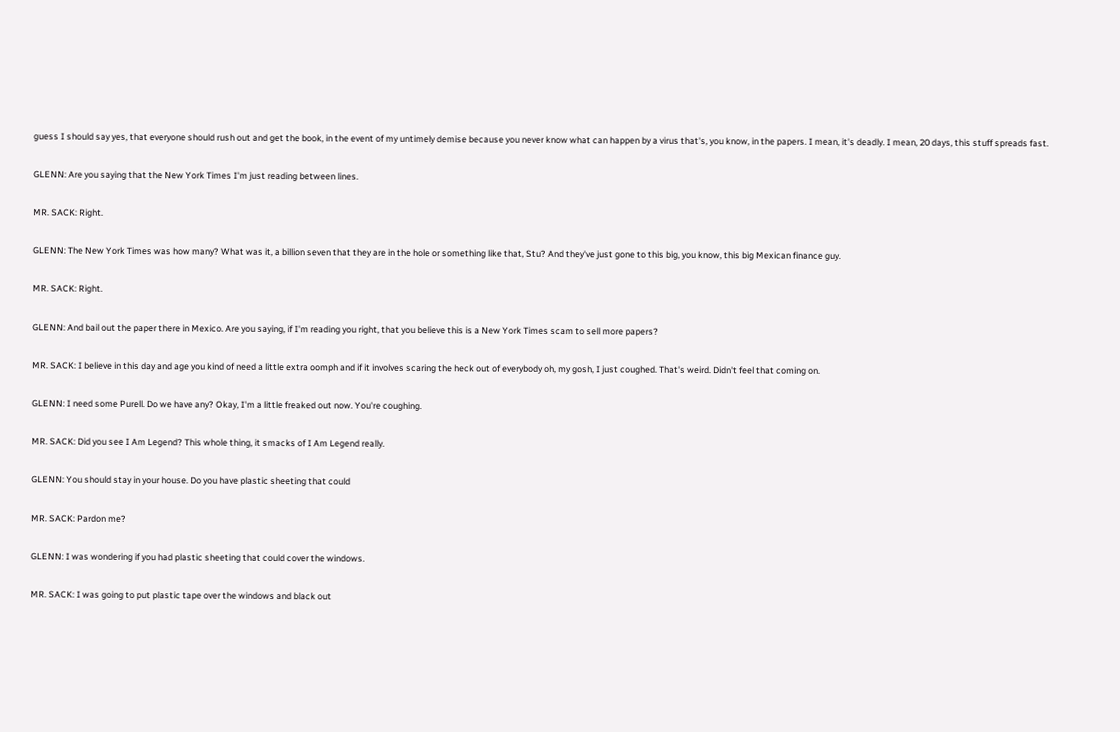guess I should say yes, that everyone should rush out and get the book, in the event of my untimely demise because you never know what can happen by a virus that's, you know, in the papers. I mean, it's deadly. I mean, 20 days, this stuff spreads fast.

GLENN: Are you saying that the New York Times I'm just reading between lines.

MR. SACK: Right.

GLENN: The New York Times was how many? What was it, a billion seven that they are in the hole or something like that, Stu? And they've just gone to this big, you know, this big Mexican finance guy.

MR. SACK: Right.

GLENN: And bail out the paper there in Mexico. Are you saying, if I'm reading you right, that you believe this is a New York Times scam to sell more papers?

MR. SACK: I believe in this day and age you kind of need a little extra oomph and if it involves scaring the heck out of everybody oh, my gosh, I just coughed. That's weird. Didn't feel that coming on.

GLENN: I need some Purell. Do we have any? Okay, I'm a little freaked out now. You're coughing.

MR. SACK: Did you see I Am Legend? This whole thing, it smacks of I Am Legend really.

GLENN: You should stay in your house. Do you have plastic sheeting that could

MR. SACK: Pardon me?

GLENN: I was wondering if you had plastic sheeting that could cover the windows.

MR. SACK: I was going to put plastic tape over the windows and black out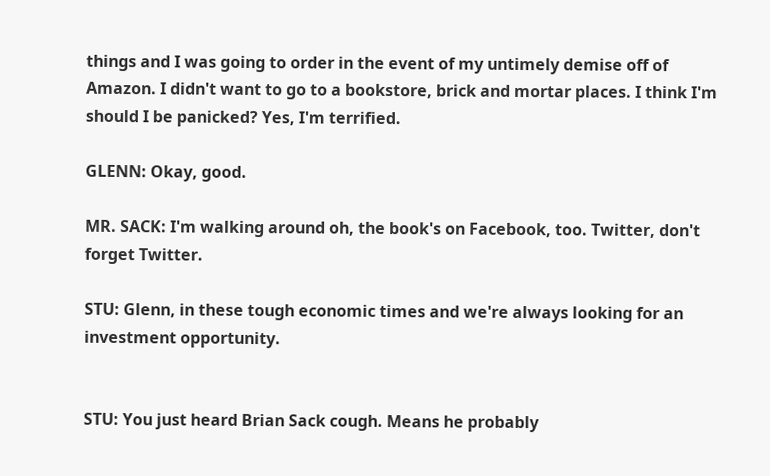things and I was going to order in the event of my untimely demise off of Amazon. I didn't want to go to a bookstore, brick and mortar places. I think I'm should I be panicked? Yes, I'm terrified.

GLENN: Okay, good.

MR. SACK: I'm walking around oh, the book's on Facebook, too. Twitter, don't forget Twitter.

STU: Glenn, in these tough economic times and we're always looking for an investment opportunity.


STU: You just heard Brian Sack cough. Means he probably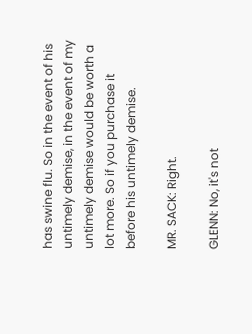has swine flu. So in the event of his untimely demise, in the event of my untimely demise would be worth a lot more. So if you purchase it before his untimely demise.

MR. SACK: Right.

GLENN: No, it's not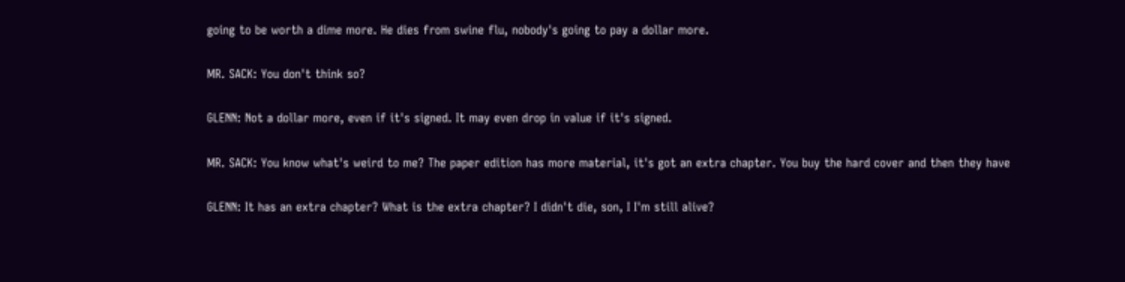going to be worth a dime more. He dies from swine flu, nobody's going to pay a dollar more.

MR. SACK: You don't think so?

GLENN: Not a dollar more, even if it's signed. It may even drop in value if it's signed.

MR. SACK: You know what's weird to me? The paper edition has more material, it's got an extra chapter. You buy the hard cover and then they have

GLENN: It has an extra chapter? What is the extra chapter? I didn't die, son, I I'm still alive?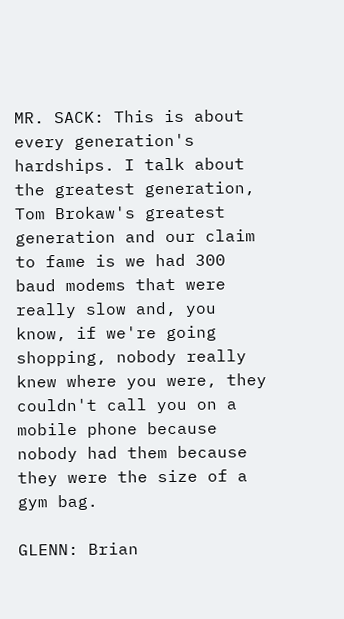MR. SACK: This is about every generation's hardships. I talk about the greatest generation, Tom Brokaw's greatest generation and our claim to fame is we had 300 baud modems that were really slow and, you know, if we're going shopping, nobody really knew where you were, they couldn't call you on a mobile phone because nobody had them because they were the size of a gym bag.

GLENN: Brian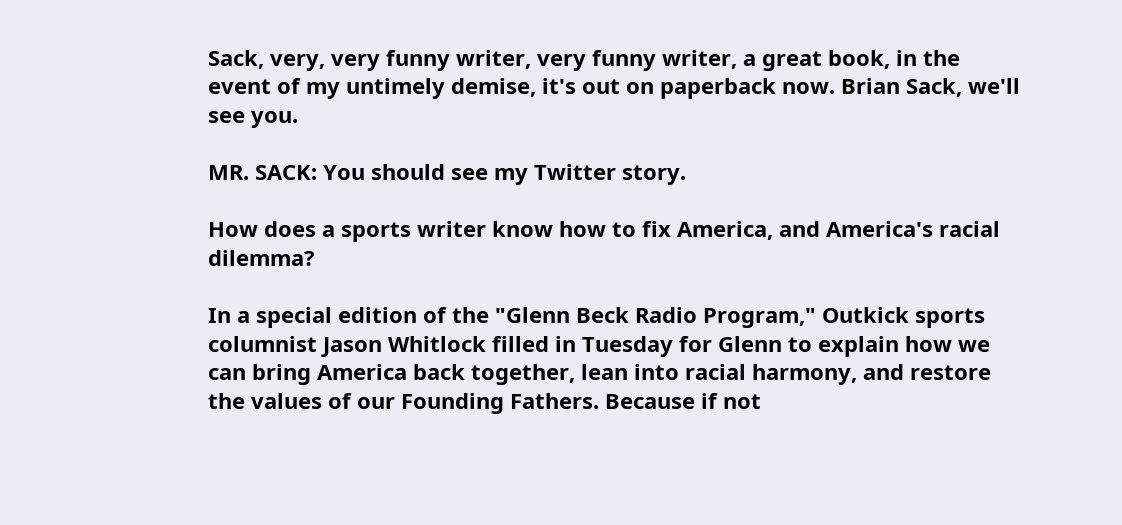Sack, very, very funny writer, very funny writer, a great book, in the event of my untimely demise, it's out on paperback now. Brian Sack, we'll see you.

MR. SACK: You should see my Twitter story.

How does a sports writer know how to fix America, and America's racial dilemma?

In a special edition of the "Glenn Beck Radio Program," Outkick sports columnist Jason Whitlock filled in Tuesday for Glenn to explain how we can bring America back together, lean into racial harmony, and restore the values of our Founding Fathers. Because if not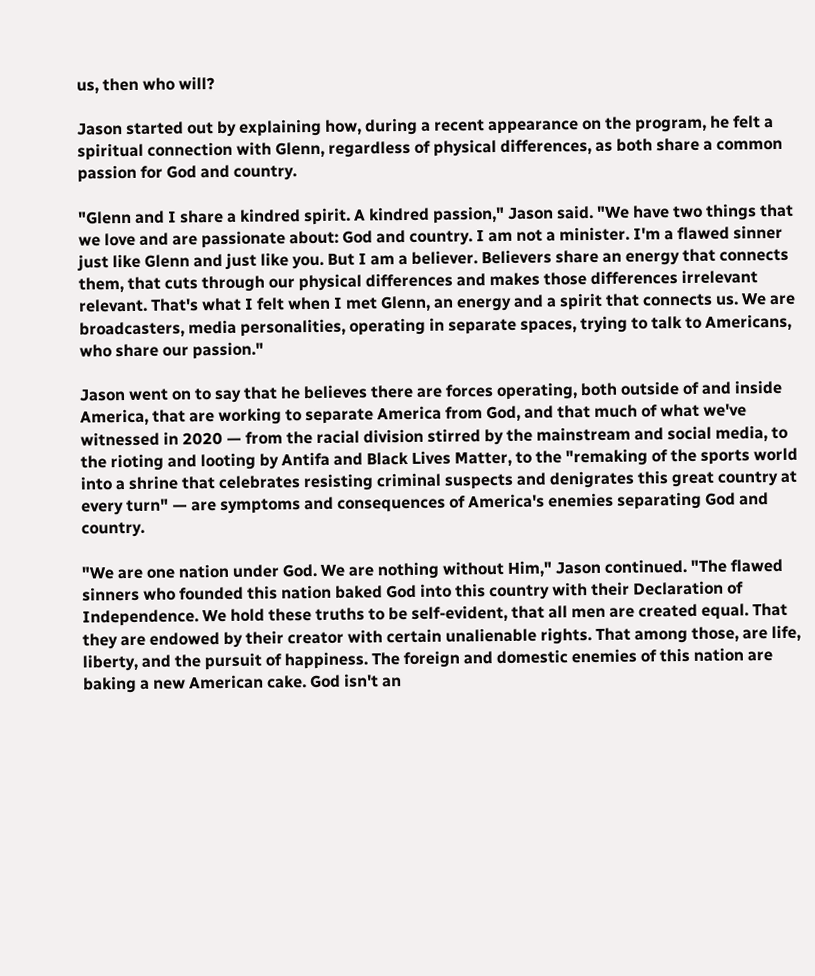us, then who will?

Jason started out by explaining how, during a recent appearance on the program, he felt a spiritual connection with Glenn, regardless of physical differences, as both share a common passion for God and country.

"Glenn and I share a kindred spirit. A kindred passion," Jason said. "We have two things that we love and are passionate about: God and country. I am not a minister. I'm a flawed sinner just like Glenn and just like you. But I am a believer. Believers share an energy that connects them, that cuts through our physical differences and makes those differences irrelevant relevant. That's what I felt when I met Glenn, an energy and a spirit that connects us. We are broadcasters, media personalities, operating in separate spaces, trying to talk to Americans, who share our passion."

Jason went on to say that he believes there are forces operating, both outside of and inside America, that are working to separate America from God, and that much of what we've witnessed in 2020 — from the racial division stirred by the mainstream and social media, to the rioting and looting by Antifa and Black Lives Matter, to the "remaking of the sports world into a shrine that celebrates resisting criminal suspects and denigrates this great country at every turn" — are symptoms and consequences of America's enemies separating God and country.

"We are one nation under God. We are nothing without Him," Jason continued. "The flawed sinners who founded this nation baked God into this country with their Declaration of Independence. We hold these truths to be self-evident, that all men are created equal. That they are endowed by their creator with certain unalienable rights. That among those, are life, liberty, and the pursuit of happiness. The foreign and domestic enemies of this nation are baking a new American cake. God isn't an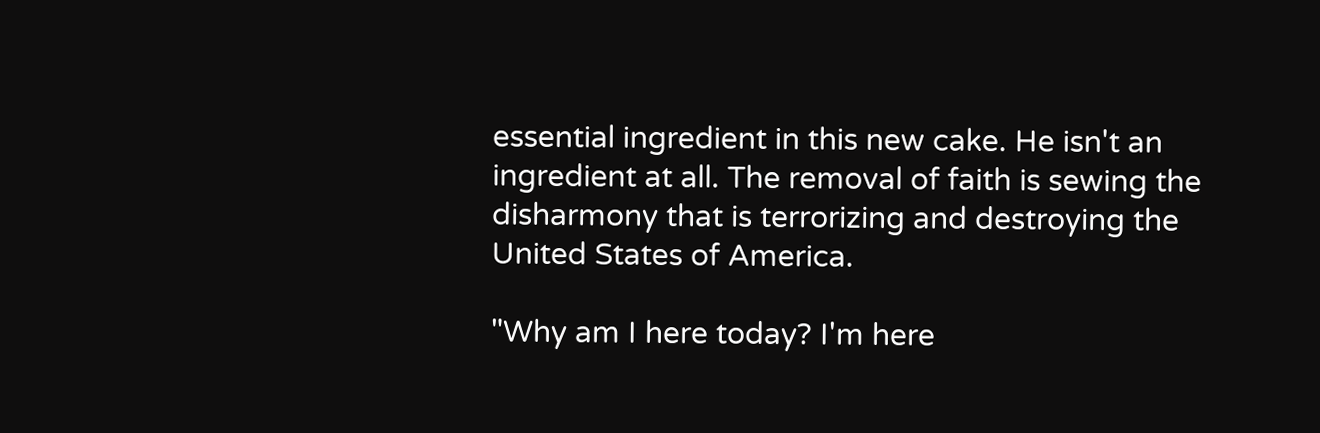essential ingredient in this new cake. He isn't an ingredient at all. The removal of faith is sewing the disharmony that is terrorizing and destroying the United States of America.

"Why am I here today? I'm here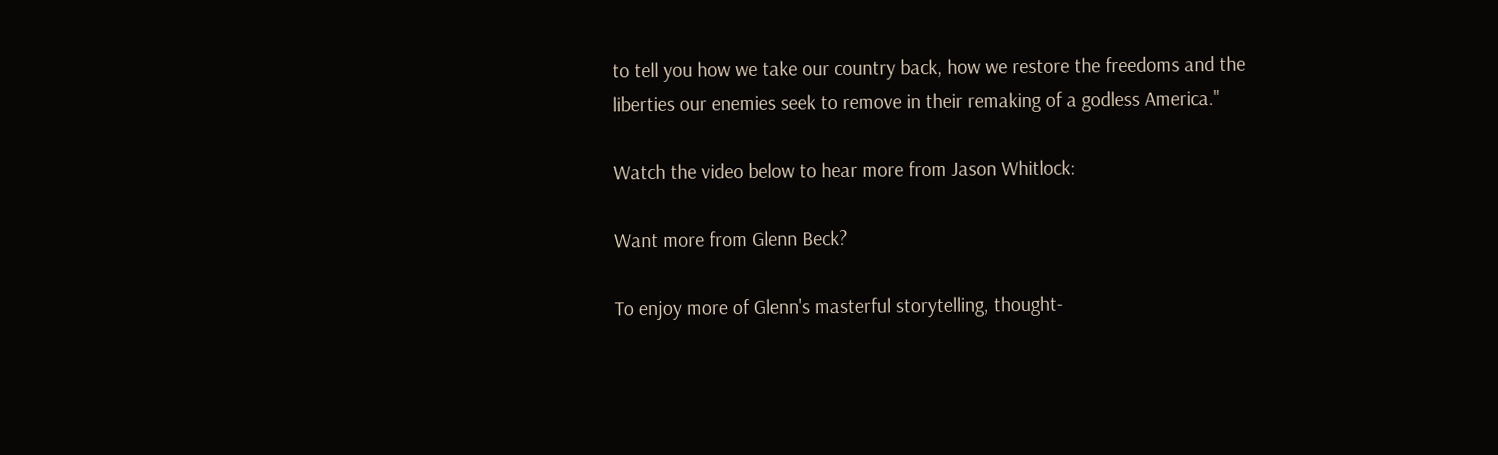to tell you how we take our country back, how we restore the freedoms and the liberties our enemies seek to remove in their remaking of a godless America."

Watch the video below to hear more from Jason Whitlock:

Want more from Glenn Beck?

To enjoy more of Glenn's masterful storytelling, thought-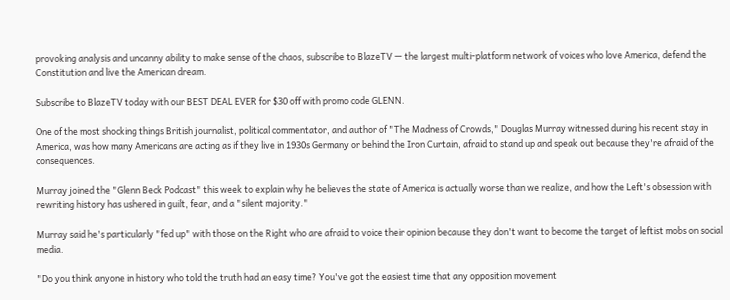provoking analysis and uncanny ability to make sense of the chaos, subscribe to BlazeTV — the largest multi-platform network of voices who love America, defend the Constitution and live the American dream.

Subscribe to BlazeTV today with our BEST DEAL EVER for $30 off with promo code GLENN.

One of the most shocking things British journalist, political commentator, and author of "The Madness of Crowds," Douglas Murray witnessed during his recent stay in America, was how many Americans are acting as if they live in 1930s Germany or behind the Iron Curtain, afraid to stand up and speak out because they're afraid of the consequences.

Murray joined the "Glenn Beck Podcast" this week to explain why he believes the state of America is actually worse than we realize, and how the Left's obsession with rewriting history has ushered in guilt, fear, and a "silent majority."

Murray said he's particularly "fed up" with those on the Right who are afraid to voice their opinion because they don't want to become the target of leftist mobs on social media.

"Do you think anyone in history who told the truth had an easy time? You've got the easiest time that any opposition movement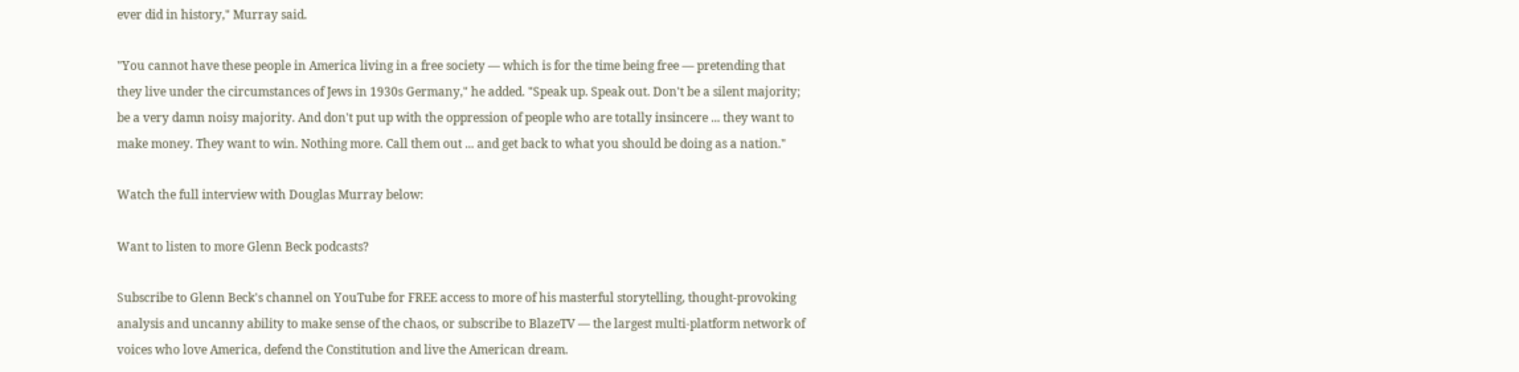ever did in history," Murray said.

"You cannot have these people in America living in a free society — which is for the time being free — pretending that they live under the circumstances of Jews in 1930s Germany," he added. "Speak up. Speak out. Don't be a silent majority; be a very damn noisy majority. And don't put up with the oppression of people who are totally insincere ... they want to make money. They want to win. Nothing more. Call them out ... and get back to what you should be doing as a nation."

Watch the full interview with Douglas Murray below:

Want to listen to more Glenn Beck podcasts?

Subscribe to Glenn Beck's channel on YouTube for FREE access to more of his masterful storytelling, thought-provoking analysis and uncanny ability to make sense of the chaos, or subscribe to BlazeTV — the largest multi-platform network of voices who love America, defend the Constitution and live the American dream.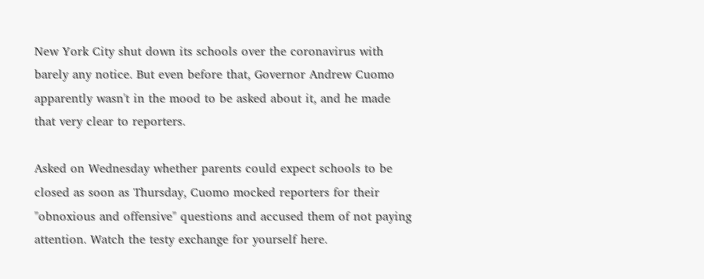New York City shut down its schools over the coronavirus with barely any notice. But even before that, Governor Andrew Cuomo apparently wasn't in the mood to be asked about it, and he made that very clear to reporters.

Asked on Wednesday whether parents could expect schools to be closed as soon as Thursday, Cuomo mocked reporters for their "obnoxious and offensive" questions and accused them of not paying attention. Watch the testy exchange for yourself here.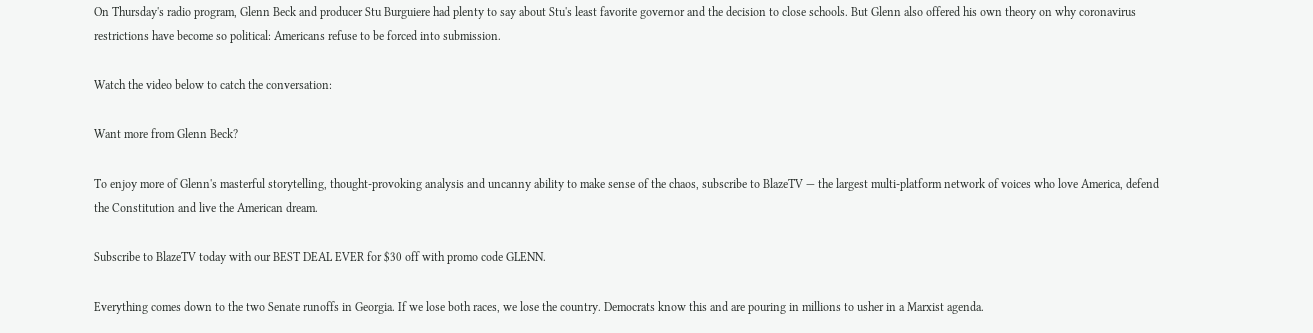On Thursday's radio program, Glenn Beck and producer Stu Burguiere had plenty to say about Stu's least favorite governor and the decision to close schools. But Glenn also offered his own theory on why coronavirus restrictions have become so political: Americans refuse to be forced into submission.

Watch the video below to catch the conversation:

Want more from Glenn Beck?

To enjoy more of Glenn's masterful storytelling, thought-provoking analysis and uncanny ability to make sense of the chaos, subscribe to BlazeTV — the largest multi-platform network of voices who love America, defend the Constitution and live the American dream.

Subscribe to BlazeTV today with our BEST DEAL EVER for $30 off with promo code GLENN.

Everything comes down to the two Senate runoffs in Georgia. If we lose both races, we lose the country. Democrats know this and are pouring in millions to usher in a Marxist agenda.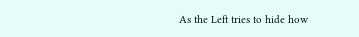As the Left tries to hide how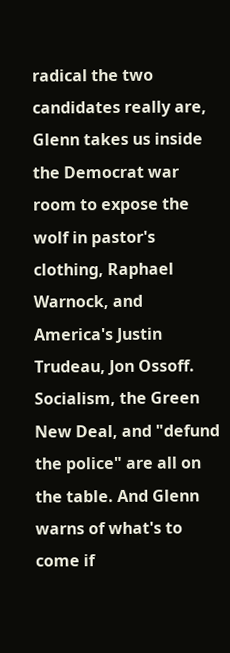radical the two candidates really are, Glenn takes us inside the Democrat war room to expose the wolf in pastor's clothing, Raphael Warnock, and America's Justin Trudeau, Jon Ossoff. Socialism, the Green New Deal, and "defund the police" are all on the table. And Glenn warns of what's to come if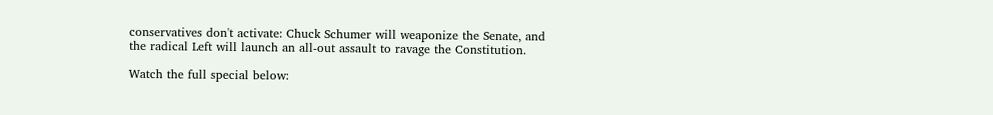conservatives don't activate: Chuck Schumer will weaponize the Senate, and the radical Left will launch an all-out assault to ravage the Constitution.

Watch the full special below: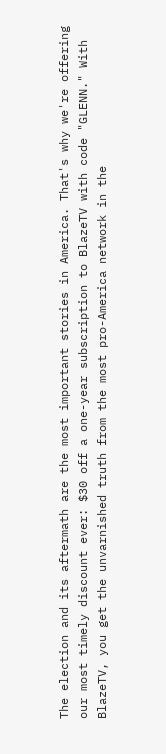The election and its aftermath are the most important stories in America. That's why we're offering our most timely discount ever: $30 off a one-year subscription to BlazeTV with code "GLENN." With BlazeTV, you get the unvarnished truth from the most pro-America network in the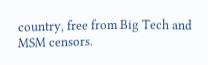country, free from Big Tech and MSM censors.